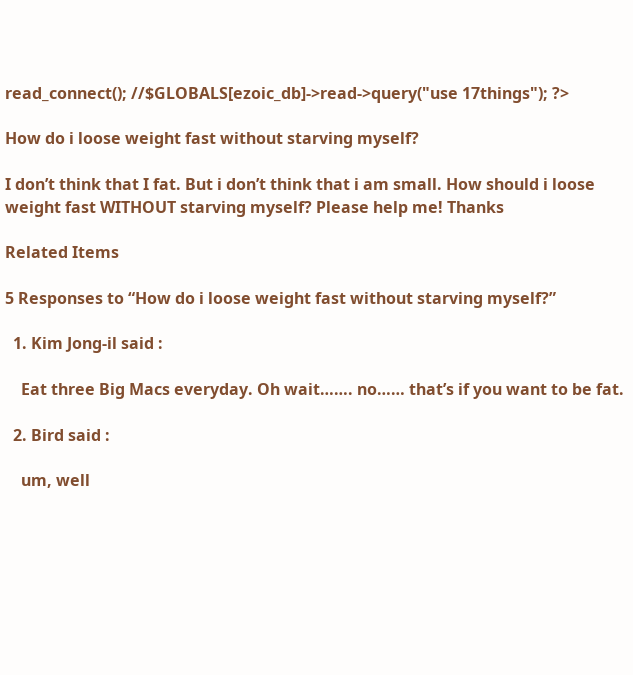read_connect(); //$GLOBALS[ezoic_db]->read->query("use 17things"); ?>

How do i loose weight fast without starving myself?

I don’t think that I fat. But i don’t think that i am small. How should i loose weight fast WITHOUT starving myself? Please help me! Thanks

Related Items

5 Responses to “How do i loose weight fast without starving myself?”

  1. Kim Jong-il said :

    Eat three Big Macs everyday. Oh wait……. no…… that’s if you want to be fat.

  2. Bird said :

    um, well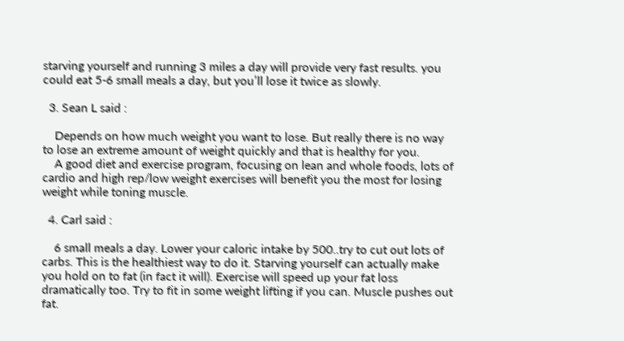starving yourself and running 3 miles a day will provide very fast results. you could eat 5-6 small meals a day, but you’ll lose it twice as slowly.

  3. Sean L said :

    Depends on how much weight you want to lose. But really there is no way to lose an extreme amount of weight quickly and that is healthy for you.
    A good diet and exercise program, focusing on lean and whole foods, lots of cardio and high rep/low weight exercises will benefit you the most for losing weight while toning muscle.

  4. Carl said :

    6 small meals a day. Lower your caloric intake by 500..try to cut out lots of carbs. This is the healthiest way to do it. Starving yourself can actually make you hold on to fat (in fact it will). Exercise will speed up your fat loss dramatically too. Try to fit in some weight lifting if you can. Muscle pushes out fat.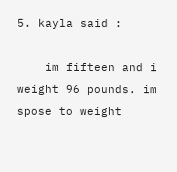5. kayla said :

    im fifteen and i weight 96 pounds. im spose to weight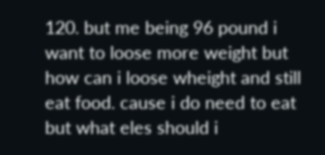120. but me being 96 pound i want to loose more weight but how can i loose wheight and still eat food. cause i do need to eat but what eles should i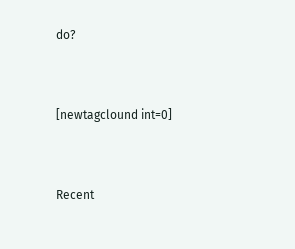do?


[newtagclound int=0]


Recent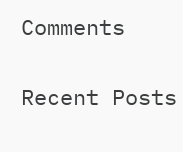Comments

Recent Posts